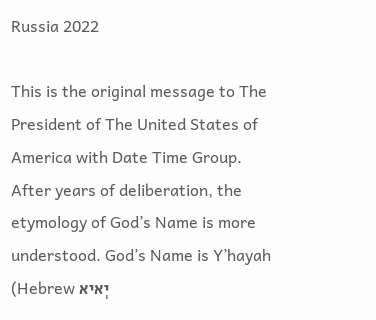Russia 2022

This is the original message to The President of The United States of America with Date Time Group. After years of deliberation, the etymology of God’s Name is more understood. God’s Name is Y’hayah (Hebrew יְאיא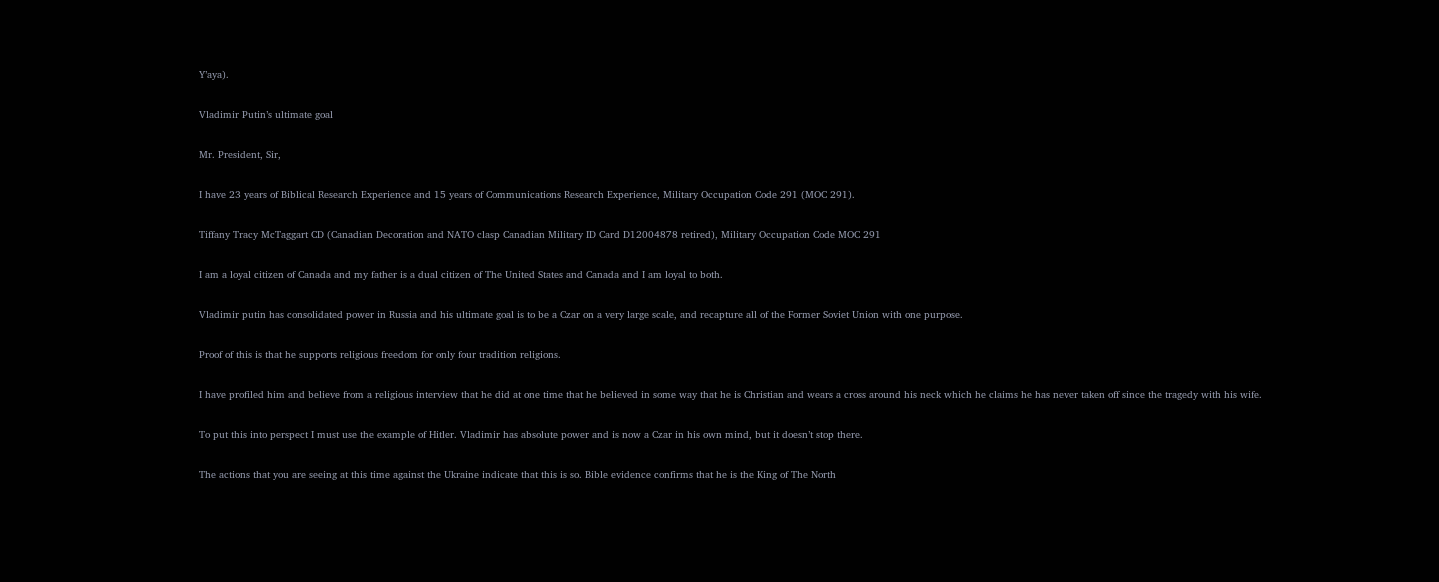Y’aya).

Vladimir Putin’s ultimate goal

Mr. President, Sir,

I have 23 years of Biblical Research Experience and 15 years of Communications Research Experience, Military Occupation Code 291 (MOC 291).

Tiffany Tracy McTaggart CD (Canadian Decoration and NATO clasp Canadian Military ID Card D12004878 retired), Military Occupation Code MOC 291

I am a loyal citizen of Canada and my father is a dual citizen of The United States and Canada and I am loyal to both.

Vladimir putin has consolidated power in Russia and his ultimate goal is to be a Czar on a very large scale, and recapture all of the Former Soviet Union with one purpose.

Proof of this is that he supports religious freedom for only four tradition religions.

I have profiled him and believe from a religious interview that he did at one time that he believed in some way that he is Christian and wears a cross around his neck which he claims he has never taken off since the tragedy with his wife.

To put this into perspect I must use the example of Hitler. Vladimir has absolute power and is now a Czar in his own mind, but it doesn’t stop there.

The actions that you are seeing at this time against the Ukraine indicate that this is so. Bible evidence confirms that he is the King of The North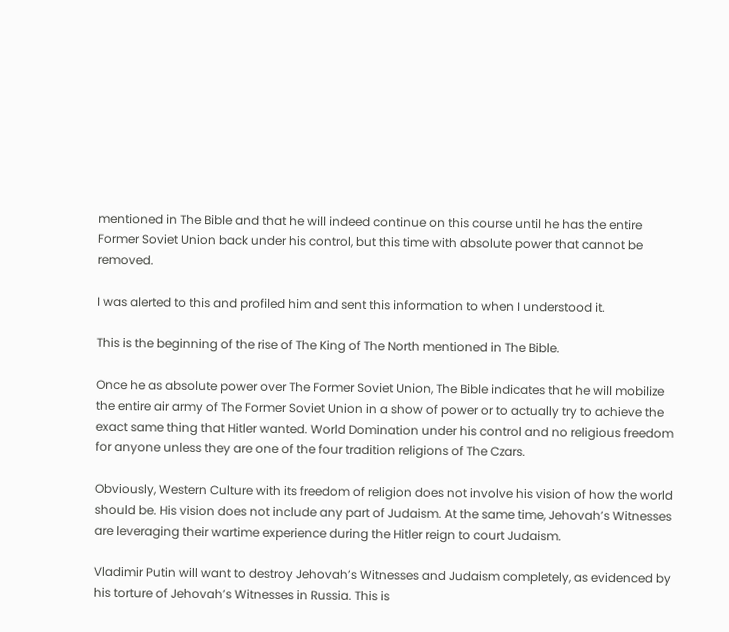mentioned in The Bible and that he will indeed continue on this course until he has the entire Former Soviet Union back under his control, but this time with absolute power that cannot be removed.

I was alerted to this and profiled him and sent this information to when I understood it.

This is the beginning of the rise of The King of The North mentioned in The Bible.

Once he as absolute power over The Former Soviet Union, The Bible indicates that he will mobilize the entire air army of The Former Soviet Union in a show of power or to actually try to achieve the exact same thing that Hitler wanted. World Domination under his control and no religious freedom for anyone unless they are one of the four tradition religions of The Czars.

Obviously, Western Culture with its freedom of religion does not involve his vision of how the world should be. His vision does not include any part of Judaism. At the same time, Jehovah’s Witnesses are leveraging their wartime experience during the Hitler reign to court Judaism.

Vladimir Putin will want to destroy Jehovah’s Witnesses and Judaism completely, as evidenced by his torture of Jehovah’s Witnesses in Russia. This is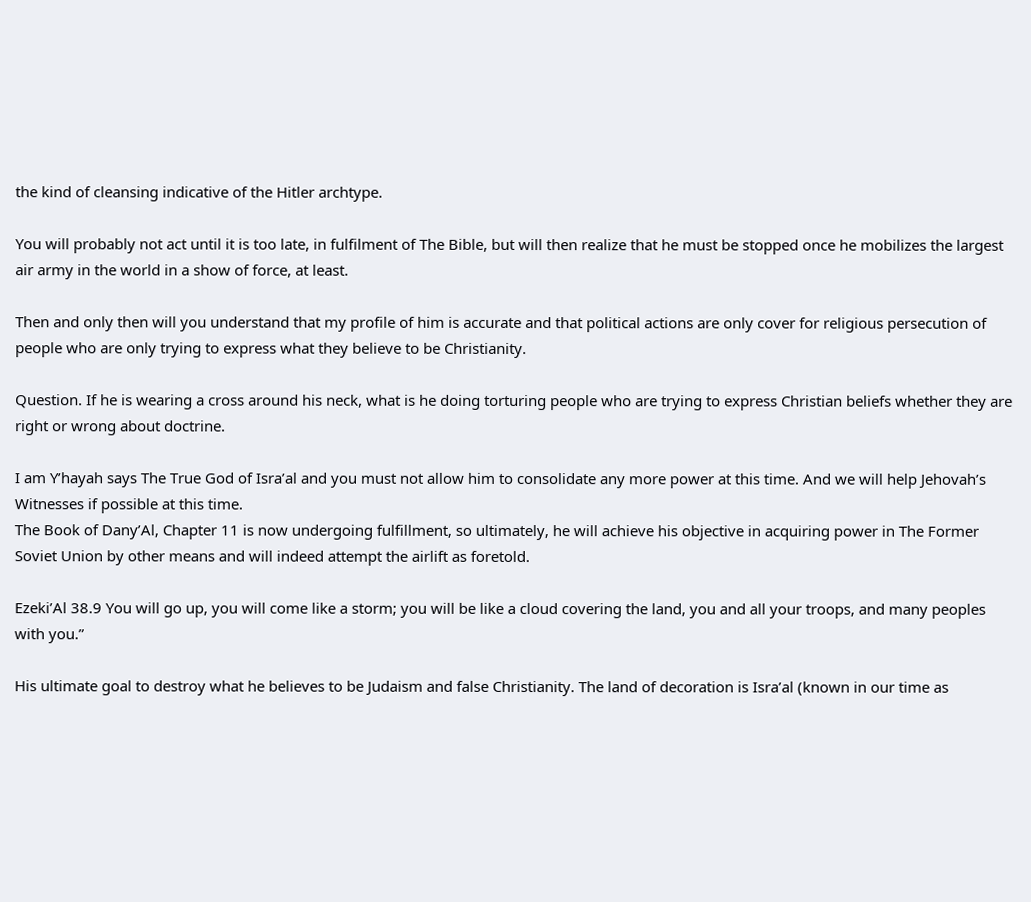the kind of cleansing indicative of the Hitler archtype.

You will probably not act until it is too late, in fulfilment of The Bible, but will then realize that he must be stopped once he mobilizes the largest air army in the world in a show of force, at least.

Then and only then will you understand that my profile of him is accurate and that political actions are only cover for religious persecution of people who are only trying to express what they believe to be Christianity.

Question. If he is wearing a cross around his neck, what is he doing torturing people who are trying to express Christian beliefs whether they are right or wrong about doctrine.

I am Y’hayah says The True God of Isra’al and you must not allow him to consolidate any more power at this time. And we will help Jehovah’s Witnesses if possible at this time.
The Book of Dany’Al, Chapter 11 is now undergoing fulfillment, so ultimately, he will achieve his objective in acquiring power in The Former Soviet Union by other means and will indeed attempt the airlift as foretold.

Ezeki’Al 38.9 You will go up, you will come like a storm; you will be like a cloud covering the land, you and all your troops, and many peoples with you.”

His ultimate goal to destroy what he believes to be Judaism and false Christianity. The land of decoration is Isra’al (known in our time as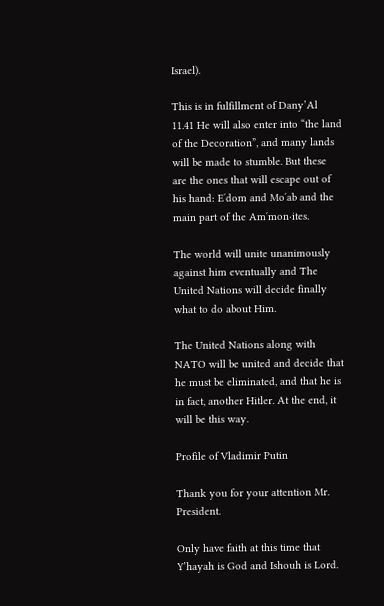Israel).

This is in fulfillment of Dany’Al 11.41 He will also enter into “the land of the Decoration”, and many lands will be made to stumble. But these are the ones that will escape out of his hand: Eʹdom and Moʹab and the main part of the Amʹmon·ites.

The world will unite unanimously against him eventually and The United Nations will decide finally what to do about Him.

The United Nations along with NATO will be united and decide that he must be eliminated, and that he is in fact, another Hitler. At the end, it will be this way.

Profile of Vladimir Putin

Thank you for your attention Mr. President.

Only have faith at this time that Y’hayah is God and Ishouh is Lord.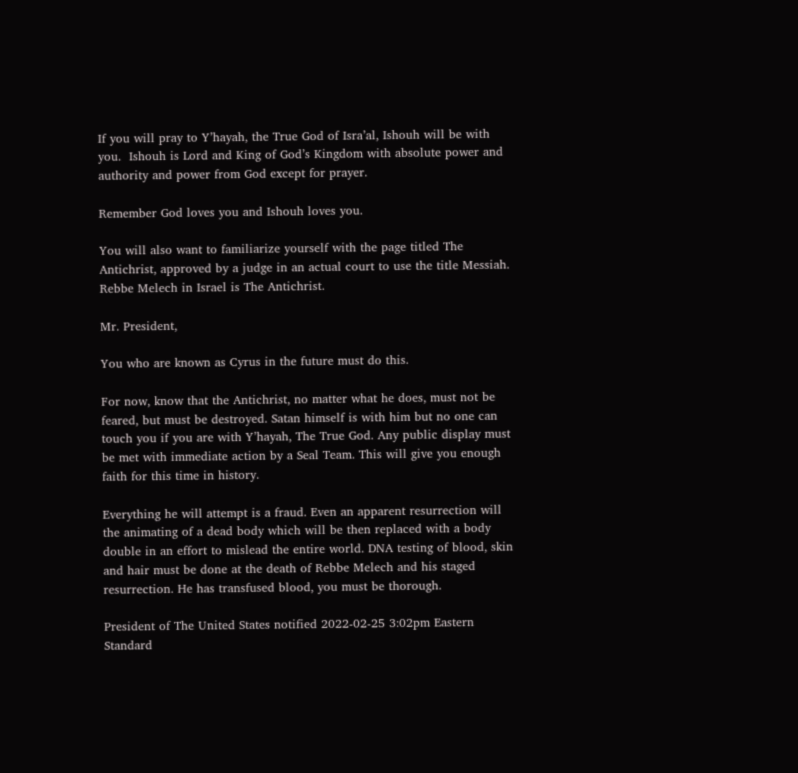If you will pray to Y’hayah, the True God of Isra’al, Ishouh will be with you.  Ishouh is Lord and King of God’s Kingdom with absolute power and authority and power from God except for prayer.

Remember God loves you and Ishouh loves you.

You will also want to familiarize yourself with the page titled The Antichrist, approved by a judge in an actual court to use the title Messiah. Rebbe Melech in Israel is The Antichrist.

Mr. President,

You who are known as Cyrus in the future must do this.

For now, know that the Antichrist, no matter what he does, must not be feared, but must be destroyed. Satan himself is with him but no one can touch you if you are with Y’hayah, The True God. Any public display must be met with immediate action by a Seal Team. This will give you enough faith for this time in history.

Everything he will attempt is a fraud. Even an apparent resurrection will the animating of a dead body which will be then replaced with a body double in an effort to mislead the entire world. DNA testing of blood, skin and hair must be done at the death of Rebbe Melech and his staged resurrection. He has transfused blood, you must be thorough.

President of The United States notified 2022-02-25 3:02pm Eastern Standard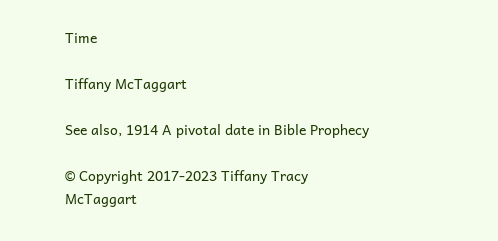Time

Tiffany McTaggart

See also, 1914 A pivotal date in Bible Prophecy

© Copyright 2017-2023 Tiffany Tracy McTaggart